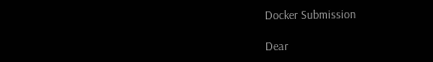Docker Submission

Dear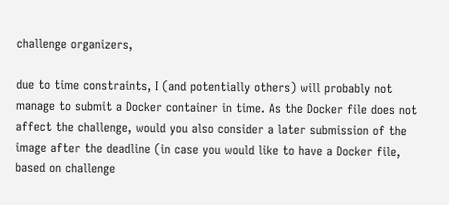challenge organizers,

due to time constraints, I (and potentially others) will probably not manage to submit a Docker container in time. As the Docker file does not affect the challenge, would you also consider a later submission of the image after the deadline (in case you would like to have a Docker file, based on challenge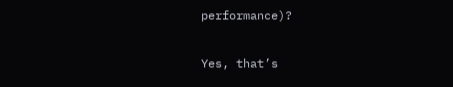performance)?

Yes, that’s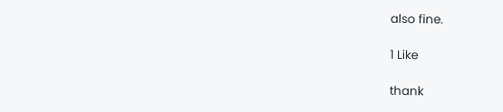also fine.

1 Like

thank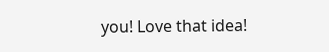you! Love that idea!